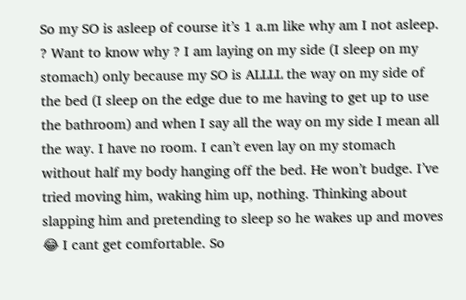So my SO is asleep of course it’s 1 a.m like why am I not asleep. ? Want to know why ? I am laying on my side (I sleep on my stomach) only because my SO is ALLLL the way on my side of the bed (I sleep on the edge due to me having to get up to use the bathroom) and when I say all the way on my side I mean all the way. I have no room. I can’t even lay on my stomach without half my body hanging off the bed. He won’t budge. I’ve tried moving him, waking him up, nothing. Thinking about slapping him and pretending to sleep so he wakes up and moves 😂 I cant get comfortable. So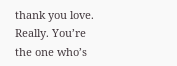thank you love. Really. You’re the one who’s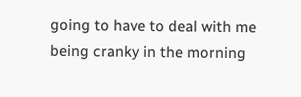going to have to deal with me being cranky in the morning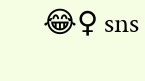😂♀ sns